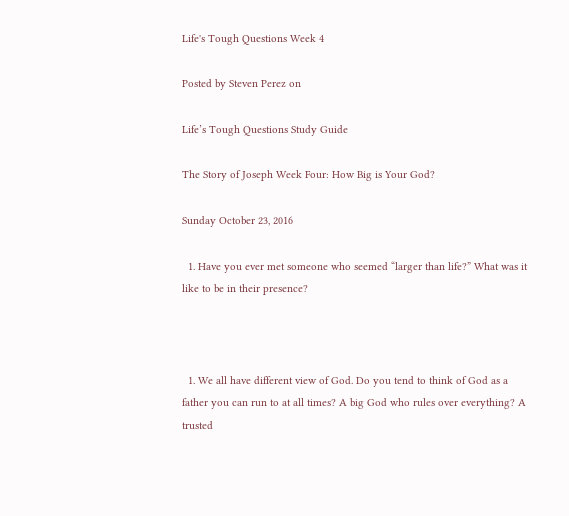Life's Tough Questions Week 4

Posted by Steven Perez on

Life’s Tough Questions Study Guide

The Story of Joseph Week Four: How Big is Your God?

Sunday October 23, 2016

  1. Have you ever met someone who seemed “larger than life?” What was it like to be in their presence?



  1. We all have different view of God. Do you tend to think of God as a father you can run to at all times? A big God who rules over everything? A trusted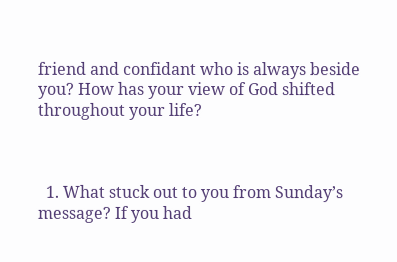friend and confidant who is always beside you? How has your view of God shifted throughout your life?



  1. What stuck out to you from Sunday’s message? If you had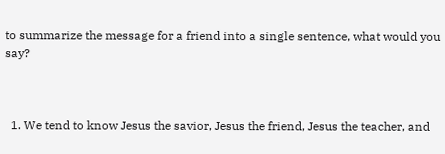to summarize the message for a friend into a single sentence, what would you say?



  1. We tend to know Jesus the savior, Jesus the friend, Jesus the teacher, and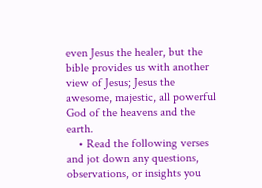even Jesus the healer, but the bible provides us with another view of Jesus; Jesus the awesome, majestic, all powerful God of the heavens and the earth.
    • Read the following verses and jot down any questions, observations, or insights you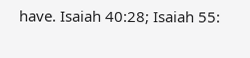have. Isaiah 40:28; Isaiah 55: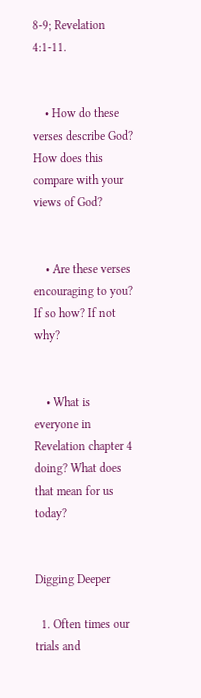8-9; Revelation 4:1-11.


    • How do these verses describe God? How does this compare with your views of God?


    • Are these verses encouraging to you? If so how? If not why?


    • What is everyone in Revelation chapter 4 doing? What does that mean for us today?


Digging Deeper

  1. Often times our trials and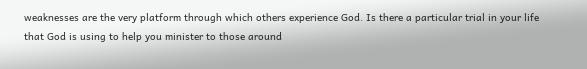weaknesses are the very platform through which others experience God. Is there a particular trial in your life that God is using to help you minister to those around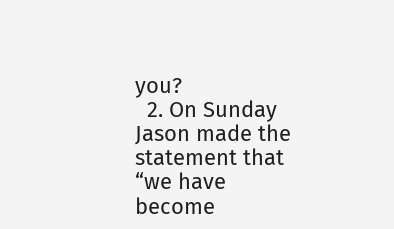you?
  2. On Sunday Jason made the statement that “we have become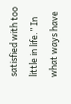satisfied with too little in life.” In what ways have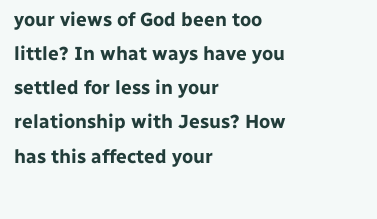your views of God been too little? In what ways have you settled for less in your relationship with Jesus? How has this affected your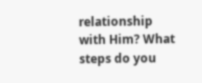relationship with Him? What steps do you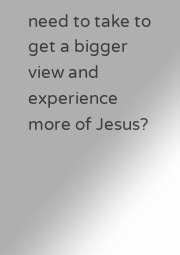need to take to get a bigger view and experience more of Jesus?